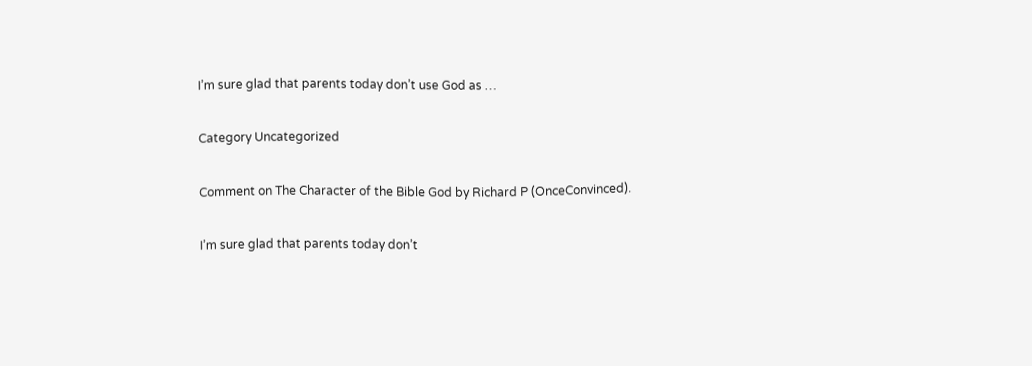I’m sure glad that parents today don’t use God as …

Category Uncategorized

Comment on The Character of the Bible God by Richard P (OnceConvinced).

I’m sure glad that parents today don’t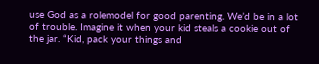use God as a rolemodel for good parenting. We’d be in a lot of trouble. Imagine it when your kid steals a cookie out of the jar. “Kid, pack your things and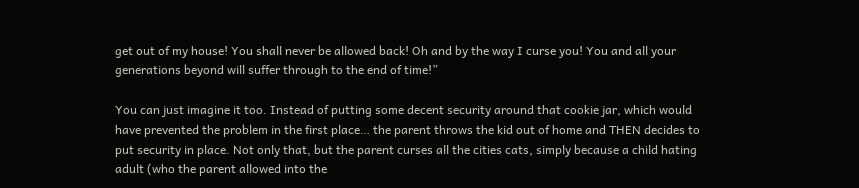get out of my house! You shall never be allowed back! Oh and by the way I curse you! You and all your generations beyond will suffer through to the end of time!”

You can just imagine it too. Instead of putting some decent security around that cookie jar, which would have prevented the problem in the first place… the parent throws the kid out of home and THEN decides to put security in place. Not only that, but the parent curses all the cities cats, simply because a child hating adult (who the parent allowed into the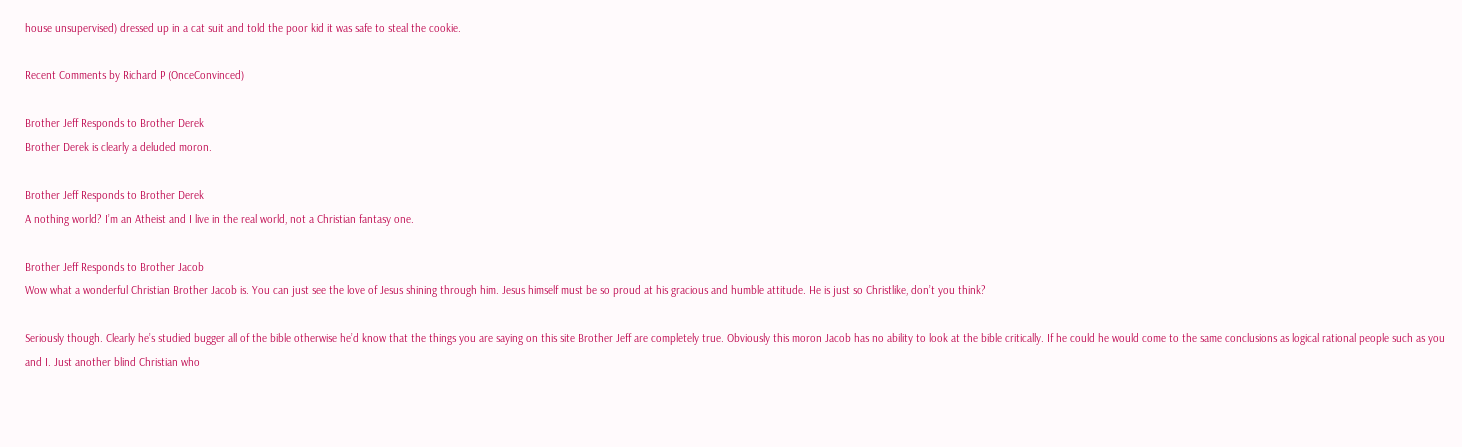house unsupervised) dressed up in a cat suit and told the poor kid it was safe to steal the cookie.

Recent Comments by Richard P (OnceConvinced)

Brother Jeff Responds to Brother Derek
Brother Derek is clearly a deluded moron.

Brother Jeff Responds to Brother Derek
A nothing world? I’m an Atheist and I live in the real world, not a Christian fantasy one.

Brother Jeff Responds to Brother Jacob
Wow what a wonderful Christian Brother Jacob is. You can just see the love of Jesus shining through him. Jesus himself must be so proud at his gracious and humble attitude. He is just so Christlike, don’t you think?

Seriously though. Clearly he’s studied bugger all of the bible otherwise he’d know that the things you are saying on this site Brother Jeff are completely true. Obviously this moron Jacob has no ability to look at the bible critically. If he could he would come to the same conclusions as logical rational people such as you and I. Just another blind Christian who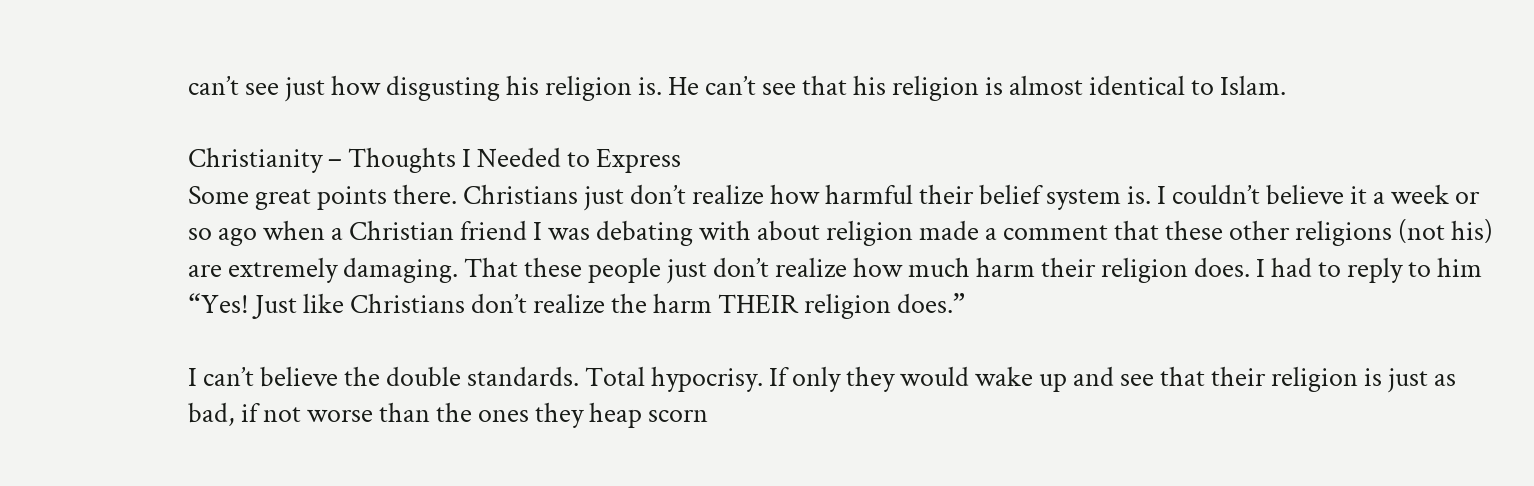can’t see just how disgusting his religion is. He can’t see that his religion is almost identical to Islam.

Christianity – Thoughts I Needed to Express
Some great points there. Christians just don’t realize how harmful their belief system is. I couldn’t believe it a week or so ago when a Christian friend I was debating with about religion made a comment that these other religions (not his) are extremely damaging. That these people just don’t realize how much harm their religion does. I had to reply to him “Yes! Just like Christians don’t realize the harm THEIR religion does.”

I can’t believe the double standards. Total hypocrisy. If only they would wake up and see that their religion is just as bad, if not worse than the ones they heap scorn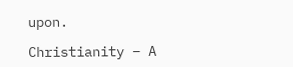upon.

Christianity – A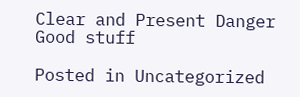Clear and Present Danger
Good stuff

Posted in Uncategorized